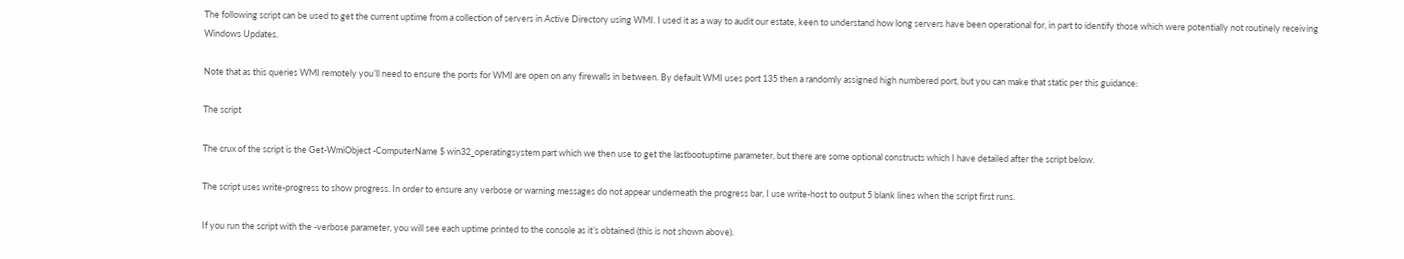The following script can be used to get the current uptime from a collection of servers in Active Directory using WMI. I used it as a way to audit our estate, keen to understand how long servers have been operational for, in part to identify those which were potentially not routinely receiving Windows Updates.

Note that as this queries WMI remotely you’ll need to ensure the ports for WMI are open on any firewalls in between. By default WMI uses port 135 then a randomly assigned high numbered port, but you can make that static per this guidance:

The script

The crux of the script is the Get-WmiObject -ComputerName $ win32_operatingsystem part which we then use to get the lastbootuptime parameter, but there are some optional constructs which I have detailed after the script below.

The script uses write-progress to show progress. In order to ensure any verbose or warning messages do not appear underneath the progress bar, I use write-host to output 5 blank lines when the script first runs.

If you run the script with the -verbose parameter, you will see each uptime printed to the console as it’s obtained (this is not shown above).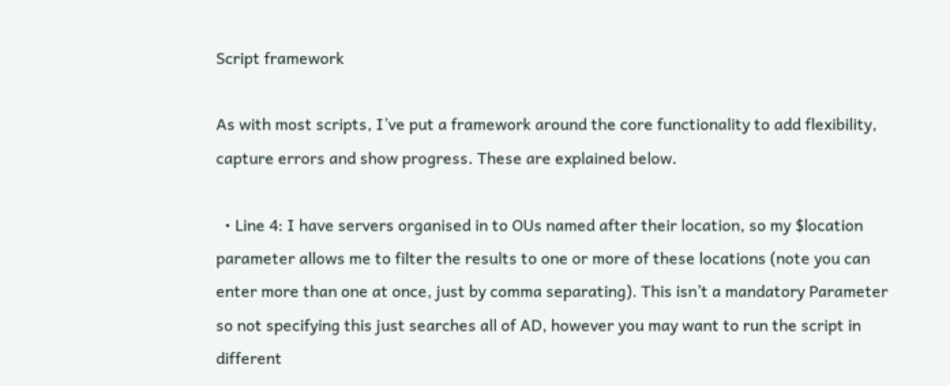Script framework

As with most scripts, I’ve put a framework around the core functionality to add flexibility, capture errors and show progress. These are explained below.

  • Line 4: I have servers organised in to OUs named after their location, so my $location parameter allows me to filter the results to one or more of these locations (note you can enter more than one at once, just by comma separating). This isn’t a mandatory Parameter so not specifying this just searches all of AD, however you may want to run the script in different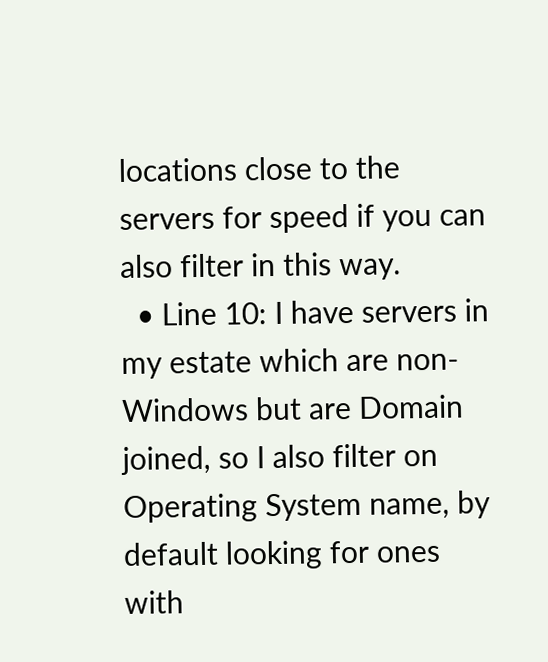locations close to the servers for speed if you can also filter in this way.
  • Line 10: I have servers in my estate which are non-Windows but are Domain joined, so I also filter on Operating System name, by default looking for ones with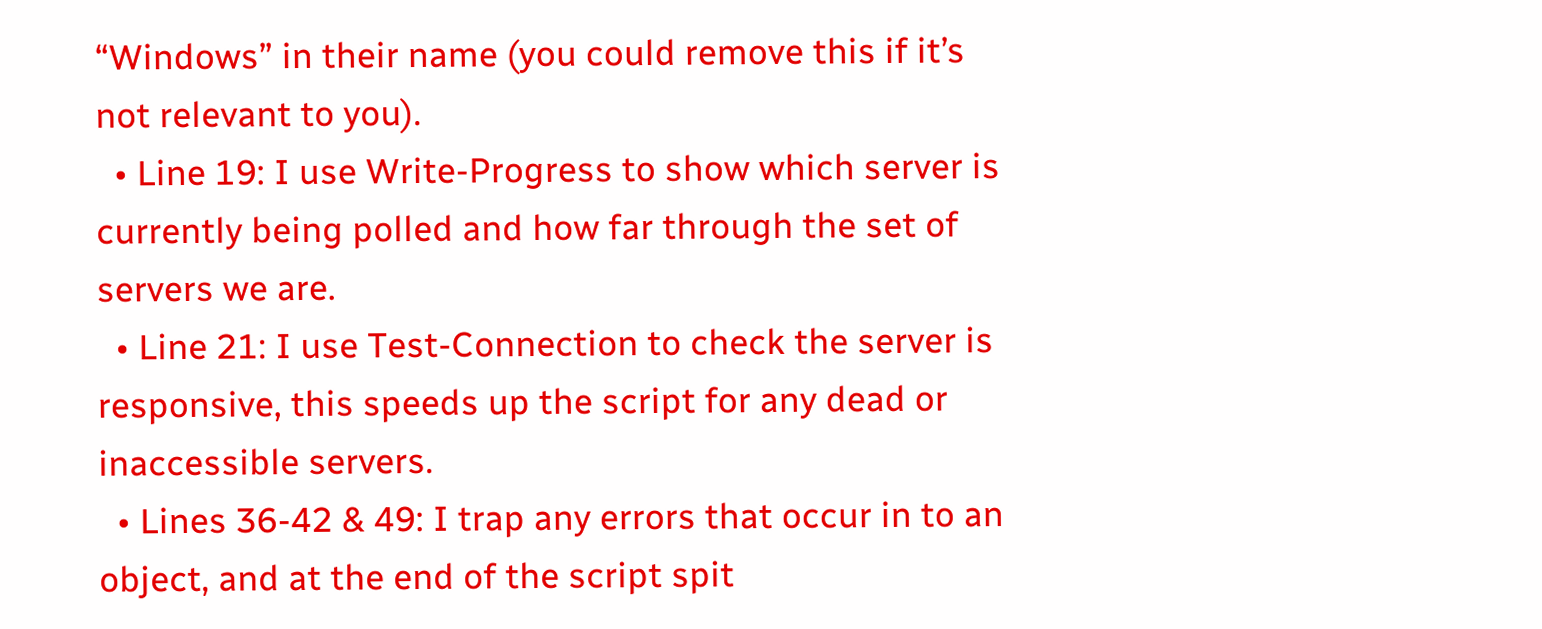“Windows” in their name (you could remove this if it’s not relevant to you).
  • Line 19: I use Write-Progress to show which server is currently being polled and how far through the set of servers we are.
  • Line 21: I use Test-Connection to check the server is responsive, this speeds up the script for any dead or inaccessible servers.
  • Lines 36-42 & 49: I trap any errors that occur in to an object, and at the end of the script spit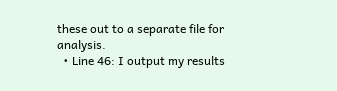these out to a separate file for analysis.
  • Line 46: I output my results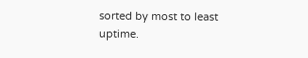sorted by most to least uptime.